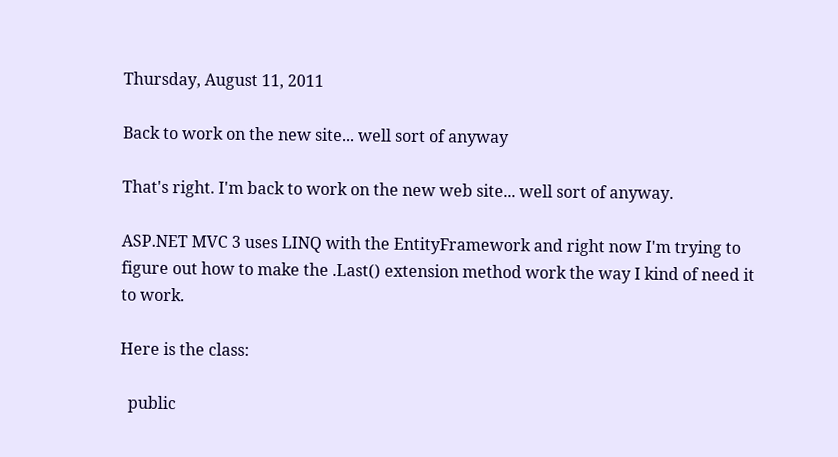Thursday, August 11, 2011

Back to work on the new site... well sort of anyway

That's right. I'm back to work on the new web site... well sort of anyway.

ASP.NET MVC 3 uses LINQ with the EntityFramework and right now I'm trying to figure out how to make the .Last() extension method work the way I kind of need it to work.

Here is the class:

  public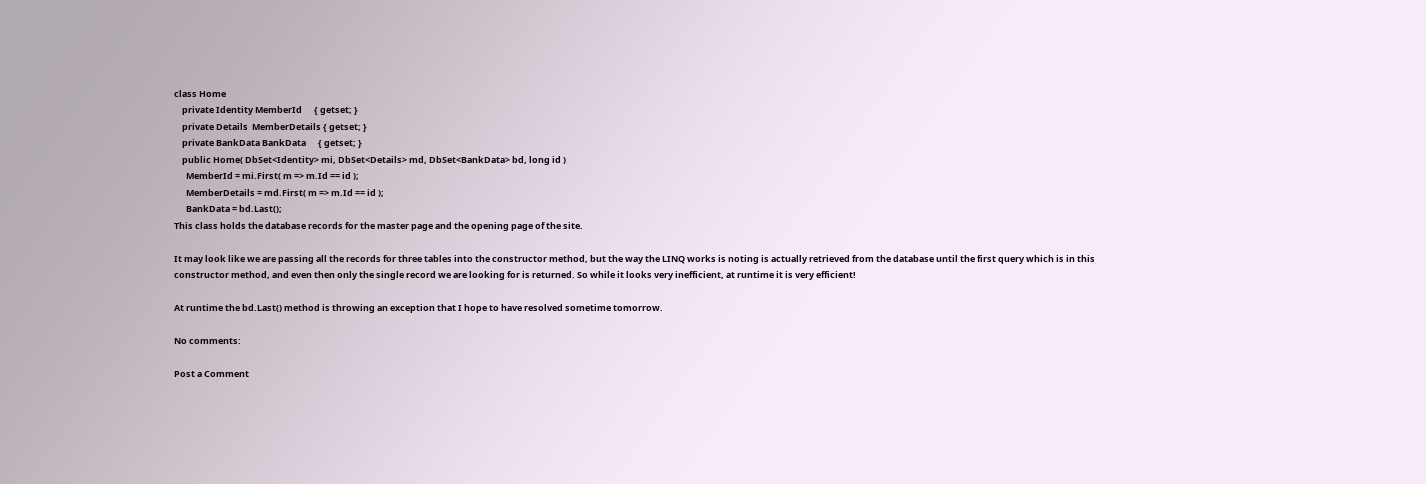class Home
    private Identity MemberId      { getset; }
    private Details  MemberDetails { getset; }
    private BankData BankData      { getset; }
    public Home( DbSet<Identity> mi, DbSet<Details> md, DbSet<BankData> bd, long id )
      MemberId = mi.First( m => m.Id == id );
      MemberDetails = md.First( m => m.Id == id );
      BankData = bd.Last();
This class holds the database records for the master page and the opening page of the site.

It may look like we are passing all the records for three tables into the constructor method, but the way the LINQ works is noting is actually retrieved from the database until the first query which is in this constructor method, and even then only the single record we are looking for is returned. So while it looks very inefficient, at runtime it is very efficient!

At runtime the bd.Last() method is throwing an exception that I hope to have resolved sometime tomorrow.

No comments:

Post a Comment